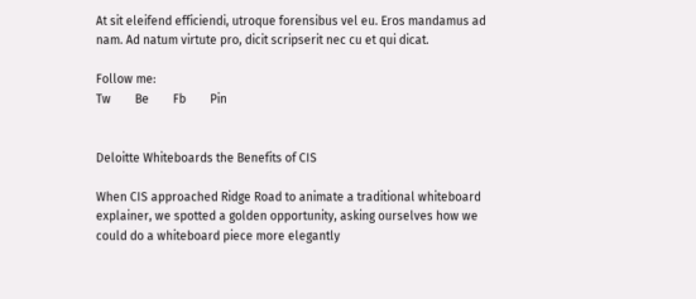At sit eleifend efficiendi, utroque forensibus vel eu. Eros mandamus ad nam. Ad natum virtute pro, dicit scripserit nec cu et qui dicat.

Follow me:
Tw        Be        Fb        Pin


Deloitte Whiteboards the Benefits of CIS

When CIS approached Ridge Road to animate a traditional whiteboard explainer, we spotted a golden opportunity, asking ourselves how we could do a whiteboard piece more elegantly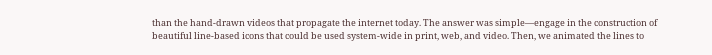than the hand-drawn videos that propagate the internet today. The answer was simple—engage in the construction of beautiful line-based icons that could be used system-wide in print, web, and video. Then, we animated the lines to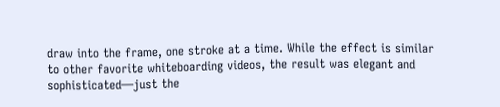draw into the frame, one stroke at a time. While the effect is similar to other favorite whiteboarding videos, the result was elegant and sophisticated—just the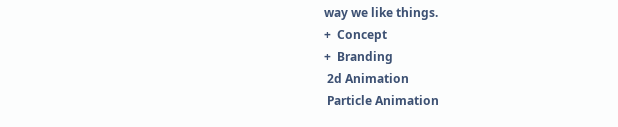way we like things.
+  Concept
+  Branding
 2d Animation
 Particle Animation